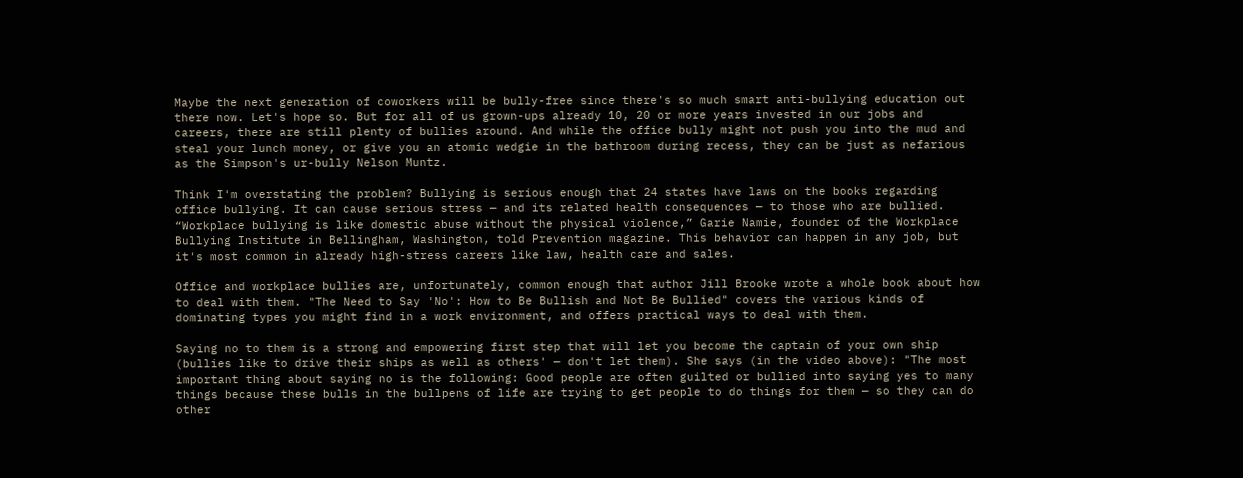Maybe the next generation of coworkers will be bully-free since there's so much smart anti-bullying education out there now. Let's hope so. But for all of us grown-ups already 10, 20 or more years invested in our jobs and careers, there are still plenty of bullies around. And while the office bully might not push you into the mud and steal your lunch money, or give you an atomic wedgie in the bathroom during recess, they can be just as nefarious as the Simpson's ur-bully Nelson Muntz.

Think I'm overstating the problem? Bullying is serious enough that 24 states have laws on the books regarding office bullying. It can cause serious stress — and its related health consequences — to those who are bullied. “Workplace bullying is like domestic abuse without the physical violence,” Garie Namie, founder of the Workplace Bullying Institute in Bellingham, Washington, told Prevention magazine. This behavior can happen in any job, but it's most common in already high-stress careers like law, health care and sales.

Office and workplace bullies are, unfortunately, common enough that author Jill Brooke wrote a whole book about how to deal with them. "The Need to Say 'No': How to Be Bullish and Not Be Bullied" covers the various kinds of dominating types you might find in a work environment, and offers practical ways to deal with them.

Saying no to them is a strong and empowering first step that will let you become the captain of your own ship (bullies like to drive their ships as well as others' — don't let them). She says (in the video above): "The most important thing about saying no is the following: Good people are often guilted or bullied into saying yes to many things because these bulls in the bullpens of life are trying to get people to do things for them — so they can do other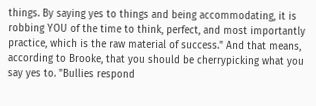things. By saying yes to things and being accommodating, it is robbing YOU of the time to think, perfect, and most importantly practice, which is the raw material of success." And that means, according to Brooke, that you should be cherrypicking what you say yes to. "Bullies respond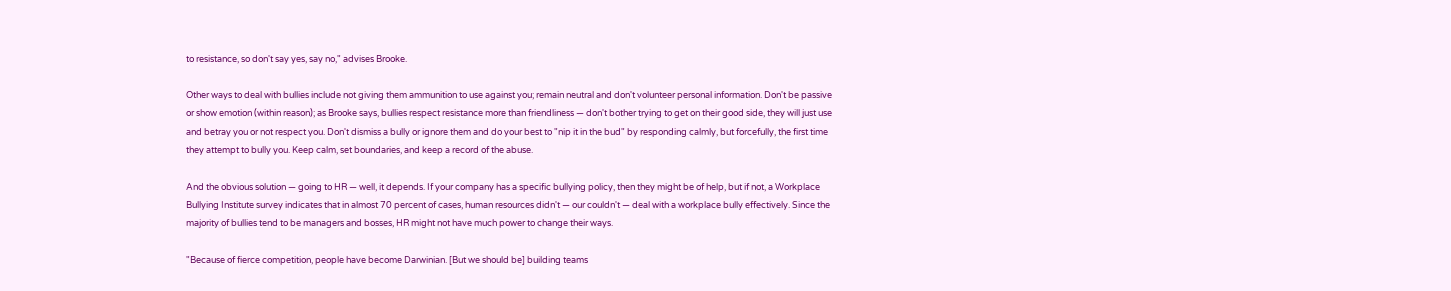to resistance, so don't say yes, say no," advises Brooke.

Other ways to deal with bullies include not giving them ammunition to use against you; remain neutral and don't volunteer personal information. Don't be passive or show emotion (within reason); as Brooke says, bullies respect resistance more than friendliness — don't bother trying to get on their good side, they will just use and betray you or not respect you. Don't dismiss a bully or ignore them and do your best to "nip it in the bud" by responding calmly, but forcefully, the first time they attempt to bully you. Keep calm, set boundaries, and keep a record of the abuse.

And the obvious solution — going to HR — well, it depends. If your company has a specific bullying policy, then they might be of help, but if not, a Workplace Bullying Institute survey indicates that in almost 70 percent of cases, human resources didn't — our couldn't — deal with a workplace bully effectively. Since the majority of bullies tend to be managers and bosses, HR might not have much power to change their ways.

"Because of fierce competition, people have become Darwinian. [But we should be] building teams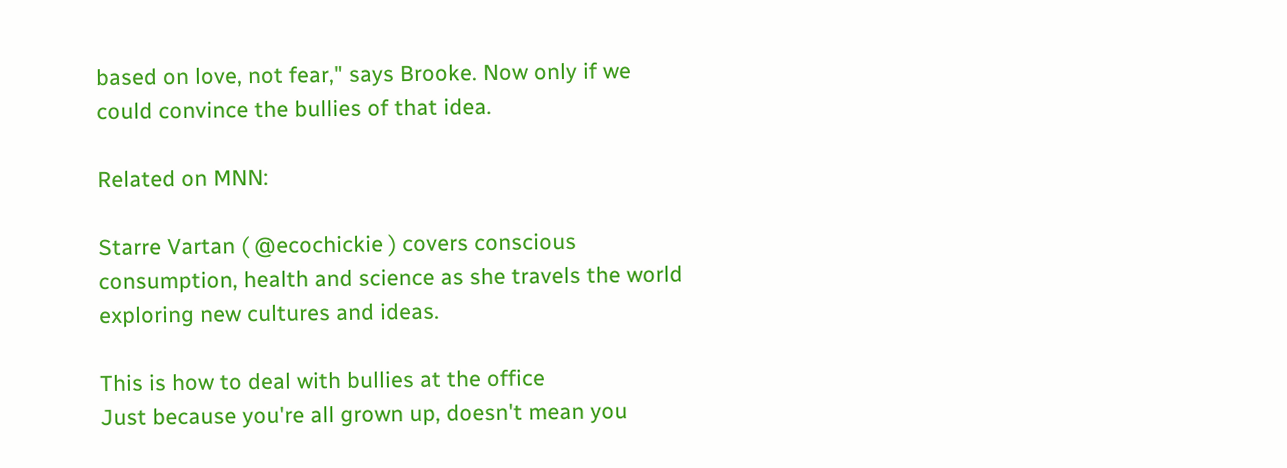based on love, not fear," says Brooke. Now only if we could convince the bullies of that idea.

Related on MNN:

Starre Vartan ( @ecochickie ) covers conscious consumption, health and science as she travels the world exploring new cultures and ideas.

This is how to deal with bullies at the office
Just because you're all grown up, doesn't mean you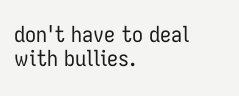don't have to deal with bullies.